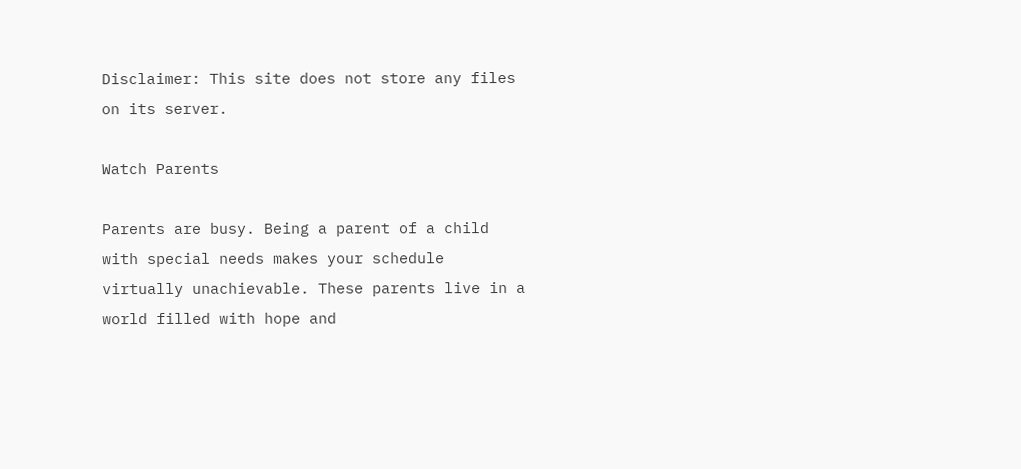Disclaimer: This site does not store any files on its server.

Watch Parents

Parents are busy. Being a parent of a child with special needs makes your schedule virtually unachievable. These parents live in a world filled with hope and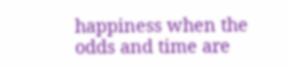happiness when the odds and time are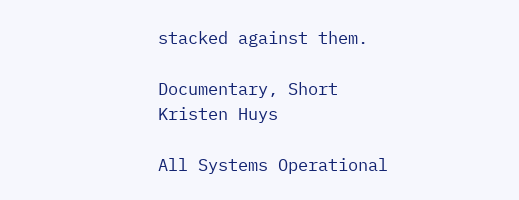stacked against them.

Documentary, Short
Kristen Huys

All Systems Operational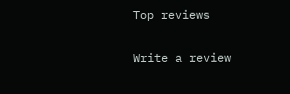Top reviews

Write a review